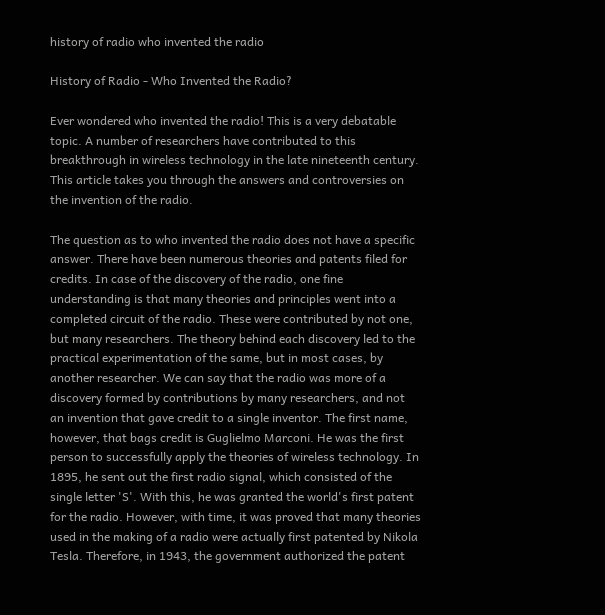history of radio who invented the radio

History of Radio - Who Invented the Radio?

Ever wondered who invented the radio! This is a very debatable topic. A number of researchers have contributed to this breakthrough in wireless technology in the late nineteenth century. This article takes you through the answers and controversies on the invention of the radio.

The question as to who invented the radio does not have a specific answer. There have been numerous theories and patents filed for credits. In case of the discovery of the radio, one fine understanding is that many theories and principles went into a completed circuit of the radio. These were contributed by not one, but many researchers. The theory behind each discovery led to the practical experimentation of the same, but in most cases, by another researcher. We can say that the radio was more of a discovery formed by contributions by many researchers, and not an invention that gave credit to a single inventor. The first name, however, that bags credit is Guglielmo Marconi. He was the first person to successfully apply the theories of wireless technology. In 1895, he sent out the first radio signal, which consisted of the single letter 'S'. With this, he was granted the world's first patent for the radio. However, with time, it was proved that many theories used in the making of a radio were actually first patented by Nikola Tesla. Therefore, in 1943, the government authorized the patent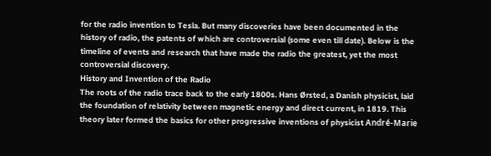for the radio invention to Tesla. But many discoveries have been documented in the history of radio, the patents of which are controversial (some even till date). Below is the timeline of events and research that have made the radio the greatest, yet the most controversial discovery.
History and Invention of the Radio
The roots of the radio trace back to the early 1800s. Hans Ørsted, a Danish physicist, laid the foundation of relativity between magnetic energy and direct current, in 1819. This theory later formed the basics for other progressive inventions of physicist André-Marie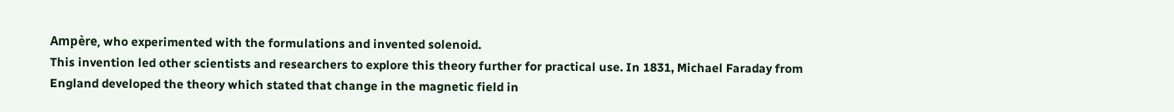Ampère, who experimented with the formulations and invented solenoid.
This invention led other scientists and researchers to explore this theory further for practical use. In 1831, Michael Faraday from England developed the theory which stated that change in the magnetic field in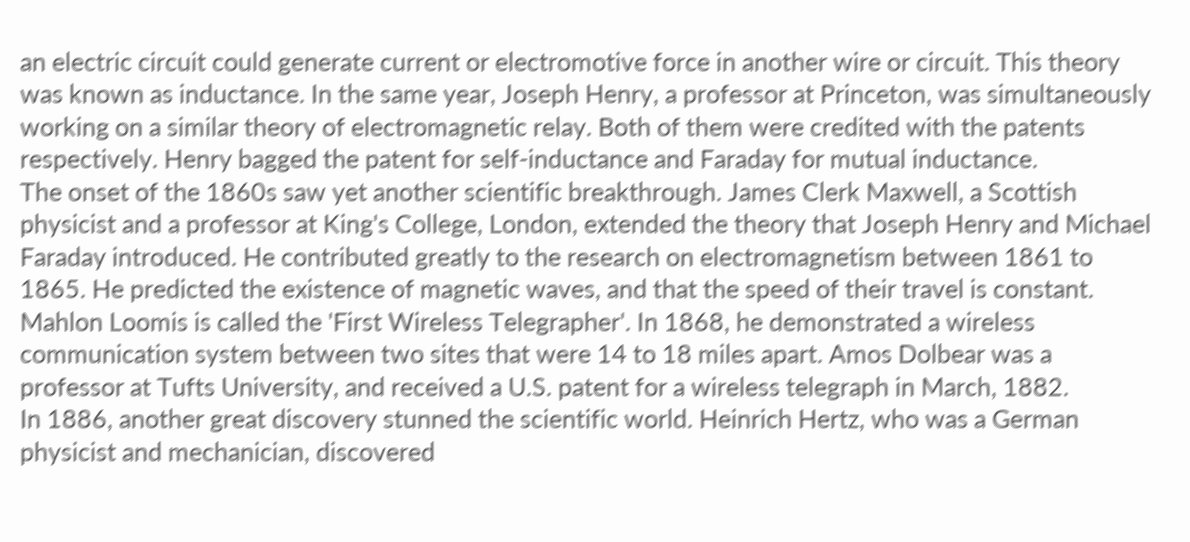an electric circuit could generate current or electromotive force in another wire or circuit. This theory was known as inductance. In the same year, Joseph Henry, a professor at Princeton, was simultaneously working on a similar theory of electromagnetic relay. Both of them were credited with the patents respectively. Henry bagged the patent for self-inductance and Faraday for mutual inductance.
The onset of the 1860s saw yet another scientific breakthrough. James Clerk Maxwell, a Scottish physicist and a professor at King's College, London, extended the theory that Joseph Henry and Michael Faraday introduced. He contributed greatly to the research on electromagnetism between 1861 to 1865. He predicted the existence of magnetic waves, and that the speed of their travel is constant.
Mahlon Loomis is called the 'First Wireless Telegrapher'. In 1868, he demonstrated a wireless communication system between two sites that were 14 to 18 miles apart. Amos Dolbear was a professor at Tufts University, and received a U.S. patent for a wireless telegraph in March, 1882.
In 1886, another great discovery stunned the scientific world. Heinrich Hertz, who was a German physicist and mechanician, discovered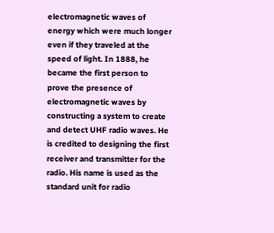electromagnetic waves of energy which were much longer even if they traveled at the speed of light. In 1888, he became the first person to prove the presence of electromagnetic waves by constructing a system to create and detect UHF radio waves. He is credited to designing the first receiver and transmitter for the radio. His name is used as the standard unit for radio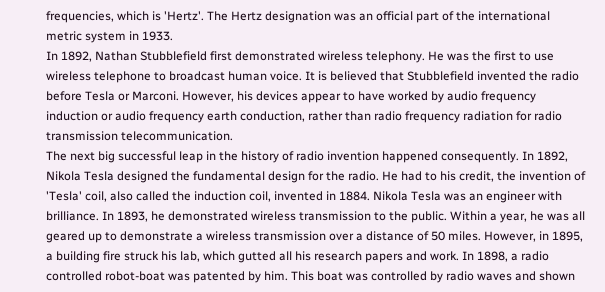frequencies, which is 'Hertz'. The Hertz designation was an official part of the international metric system in 1933.
In 1892, Nathan Stubblefield first demonstrated wireless telephony. He was the first to use wireless telephone to broadcast human voice. It is believed that Stubblefield invented the radio before Tesla or Marconi. However, his devices appear to have worked by audio frequency induction or audio frequency earth conduction, rather than radio frequency radiation for radio transmission telecommunication.
The next big successful leap in the history of radio invention happened consequently. In 1892, Nikola Tesla designed the fundamental design for the radio. He had to his credit, the invention of 'Tesla' coil, also called the induction coil, invented in 1884. Nikola Tesla was an engineer with brilliance. In 1893, he demonstrated wireless transmission to the public. Within a year, he was all geared up to demonstrate a wireless transmission over a distance of 50 miles. However, in 1895, a building fire struck his lab, which gutted all his research papers and work. In 1898, a radio controlled robot-boat was patented by him. This boat was controlled by radio waves and shown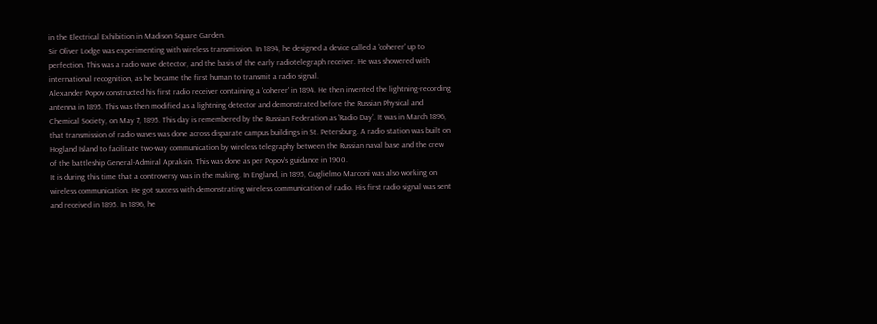in the Electrical Exhibition in Madison Square Garden.
Sir Oliver Lodge was experimenting with wireless transmission. In 1894, he designed a device called a 'coherer' up to perfection. This was a radio wave detector, and the basis of the early radiotelegraph receiver. He was showered with international recognition, as he became the first human to transmit a radio signal.
Alexander Popov constructed his first radio receiver containing a 'coherer' in 1894. He then invented the lightning-recording antenna in 1895. This was then modified as a lightning detector and demonstrated before the Russian Physical and Chemical Society, on May 7, 1895. This day is remembered by the Russian Federation as 'Radio Day'. It was in March 1896, that transmission of radio waves was done across disparate campus buildings in St. Petersburg. A radio station was built on Hogland Island to facilitate two-way communication by wireless telegraphy between the Russian naval base and the crew of the battleship General-Admiral Apraksin. This was done as per Popov's guidance in 1900.
It is during this time that a controversy was in the making. In England, in 1895, Guglielmo Marconi was also working on wireless communication. He got success with demonstrating wireless communication of radio. His first radio signal was sent and received in 1895. In 1896, he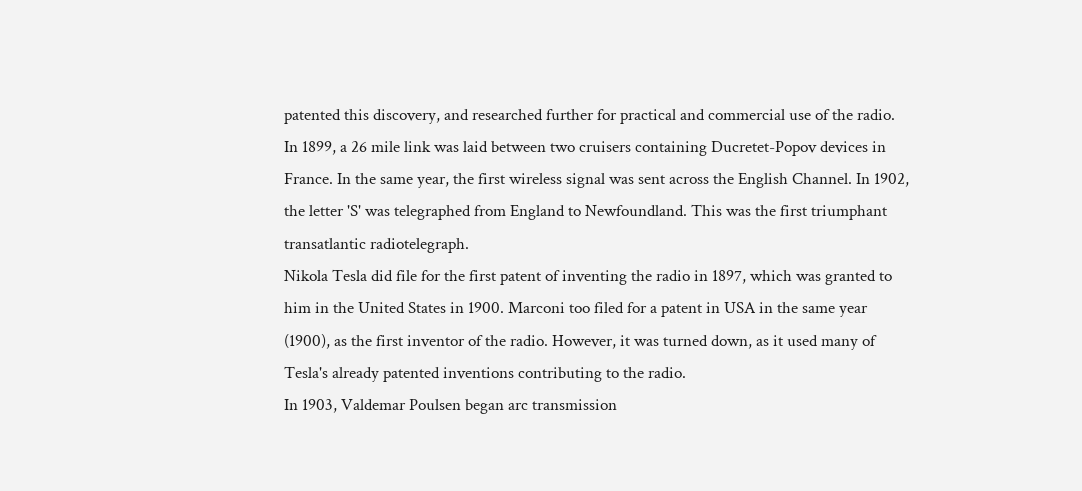patented this discovery, and researched further for practical and commercial use of the radio. In 1899, a 26 mile link was laid between two cruisers containing Ducretet-Popov devices in France. In the same year, the first wireless signal was sent across the English Channel. In 1902, the letter 'S' was telegraphed from England to Newfoundland. This was the first triumphant transatlantic radiotelegraph.
Nikola Tesla did file for the first patent of inventing the radio in 1897, which was granted to him in the United States in 1900. Marconi too filed for a patent in USA in the same year (1900), as the first inventor of the radio. However, it was turned down, as it used many of Tesla's already patented inventions contributing to the radio.
In 1903, Valdemar Poulsen began arc transmission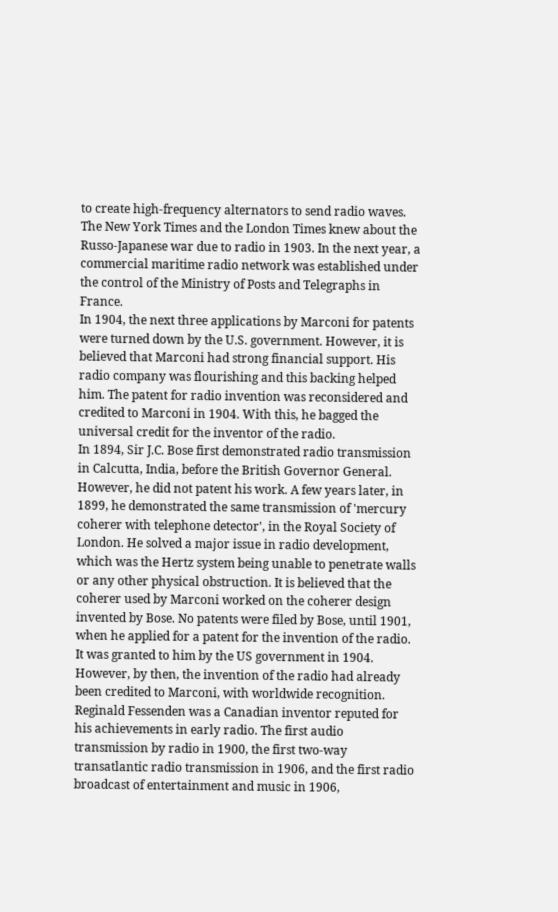to create high-frequency alternators to send radio waves. The New York Times and the London Times knew about the Russo-Japanese war due to radio in 1903. In the next year, a commercial maritime radio network was established under the control of the Ministry of Posts and Telegraphs in France.
In 1904, the next three applications by Marconi for patents were turned down by the U.S. government. However, it is believed that Marconi had strong financial support. His radio company was flourishing and this backing helped him. The patent for radio invention was reconsidered and credited to Marconi in 1904. With this, he bagged the universal credit for the inventor of the radio.
In 1894, Sir J.C. Bose first demonstrated radio transmission in Calcutta, India, before the British Governor General. However, he did not patent his work. A few years later, in 1899, he demonstrated the same transmission of 'mercury coherer with telephone detector', in the Royal Society of London. He solved a major issue in radio development, which was the Hertz system being unable to penetrate walls or any other physical obstruction. It is believed that the coherer used by Marconi worked on the coherer design invented by Bose. No patents were filed by Bose, until 1901, when he applied for a patent for the invention of the radio. It was granted to him by the US government in 1904. However, by then, the invention of the radio had already been credited to Marconi, with worldwide recognition.
Reginald Fessenden was a Canadian inventor reputed for his achievements in early radio. The first audio transmission by radio in 1900, the first two-way transatlantic radio transmission in 1906, and the first radio broadcast of entertainment and music in 1906,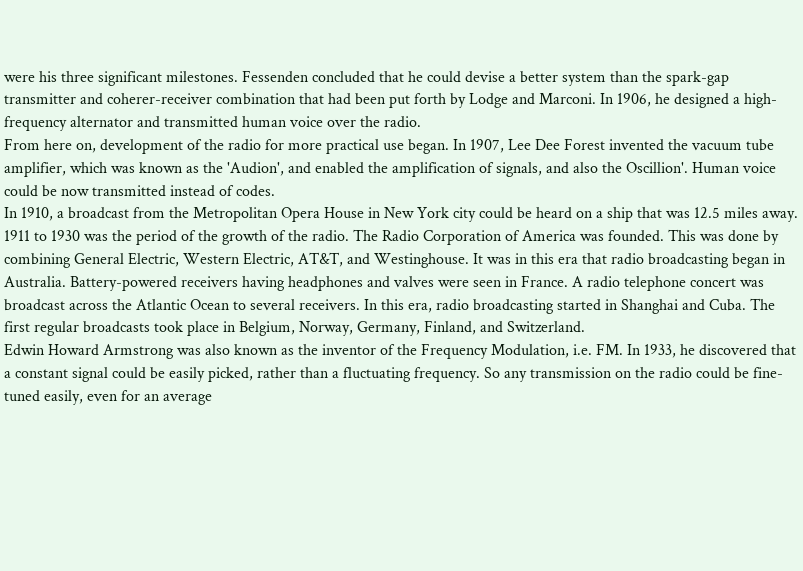were his three significant milestones. Fessenden concluded that he could devise a better system than the spark-gap transmitter and coherer-receiver combination that had been put forth by Lodge and Marconi. In 1906, he designed a high-frequency alternator and transmitted human voice over the radio.
From here on, development of the radio for more practical use began. In 1907, Lee Dee Forest invented the vacuum tube amplifier, which was known as the 'Audion', and enabled the amplification of signals, and also the Oscillion'. Human voice could be now transmitted instead of codes.
In 1910, a broadcast from the Metropolitan Opera House in New York city could be heard on a ship that was 12.5 miles away.
1911 to 1930 was the period of the growth of the radio. The Radio Corporation of America was founded. This was done by combining General Electric, Western Electric, AT&T, and Westinghouse. It was in this era that radio broadcasting began in Australia. Battery-powered receivers having headphones and valves were seen in France. A radio telephone concert was broadcast across the Atlantic Ocean to several receivers. In this era, radio broadcasting started in Shanghai and Cuba. The first regular broadcasts took place in Belgium, Norway, Germany, Finland, and Switzerland.
Edwin Howard Armstrong was also known as the inventor of the Frequency Modulation, i.e. FM. In 1933, he discovered that a constant signal could be easily picked, rather than a fluctuating frequency. So any transmission on the radio could be fine-tuned easily, even for an average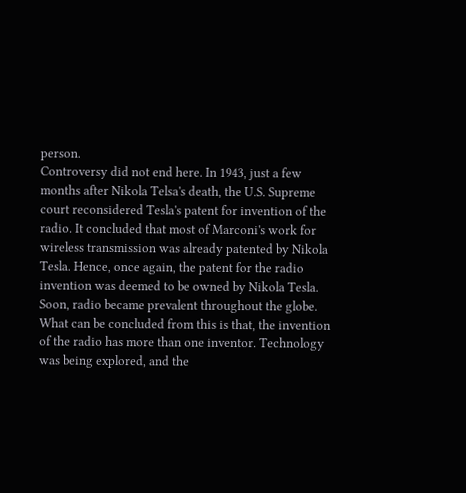person.
Controversy did not end here. In 1943, just a few months after Nikola Telsa's death, the U.S. Supreme court reconsidered Tesla's patent for invention of the radio. It concluded that most of Marconi's work for wireless transmission was already patented by Nikola Tesla. Hence, once again, the patent for the radio invention was deemed to be owned by Nikola Tesla. Soon, radio became prevalent throughout the globe. What can be concluded from this is that, the invention of the radio has more than one inventor. Technology was being explored, and the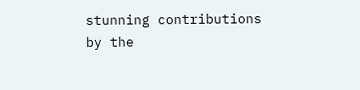stunning contributions by the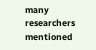many researchers mentioned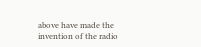above have made the invention of the radio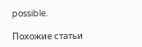possible.

Похожие статьи